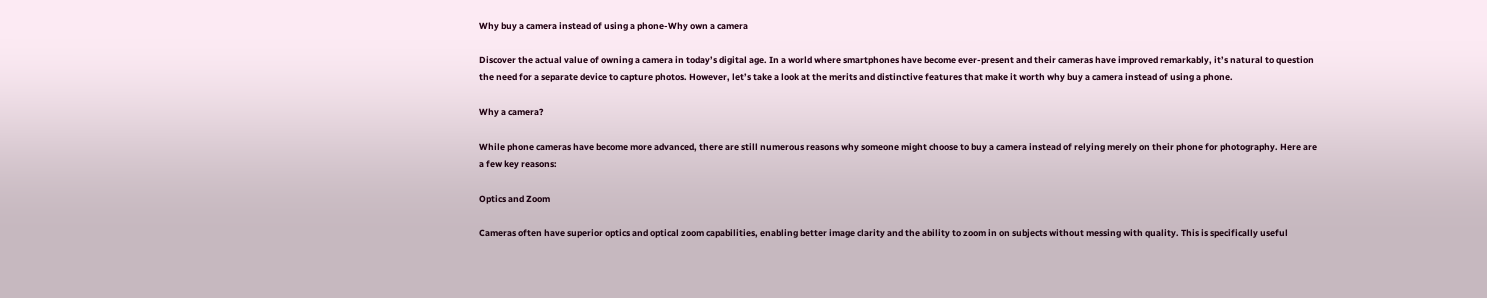Why buy a camera instead of using a phone-Why own a camera

Discover the actual value of owning a camera in today’s digital age. In a world where smartphones have become ever-present and their cameras have improved remarkably, it’s natural to question the need for a separate device to capture photos. However, let’s take a look at the merits and distinctive features that make it worth why buy a camera instead of using a phone.

Why a camera?

While phone cameras have become more advanced, there are still numerous reasons why someone might choose to buy a camera instead of relying merely on their phone for photography. Here are a few key reasons:

Optics and Zoom

Cameras often have superior optics and optical zoom capabilities, enabling better image clarity and the ability to zoom in on subjects without messing with quality. This is specifically useful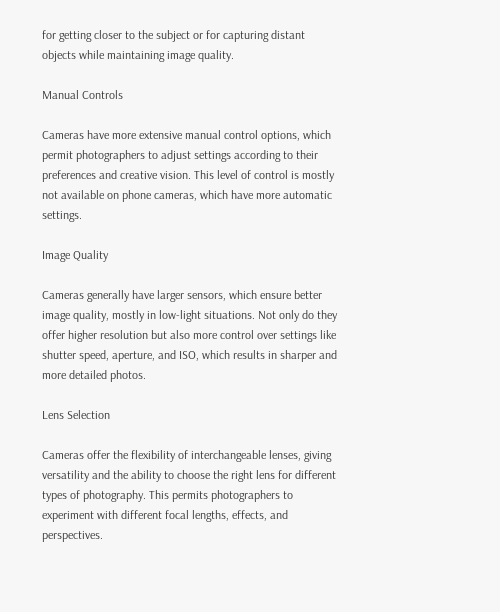for getting closer to the subject or for capturing distant objects while maintaining image quality.

Manual Controls

Cameras have more extensive manual control options, which permit photographers to adjust settings according to their preferences and creative vision. This level of control is mostly not available on phone cameras, which have more automatic settings.

Image Quality

Cameras generally have larger sensors, which ensure better image quality, mostly in low-light situations. Not only do they offer higher resolution but also more control over settings like shutter speed, aperture, and ISO, which results in sharper and more detailed photos.

Lens Selection

Cameras offer the flexibility of interchangeable lenses, giving versatility and the ability to choose the right lens for different types of photography. This permits photographers to experiment with different focal lengths, effects, and perspectives.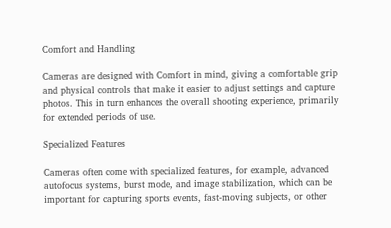Comfort and Handling

Cameras are designed with Comfort in mind, giving a comfortable grip and physical controls that make it easier to adjust settings and capture photos. This in turn enhances the overall shooting experience, primarily for extended periods of use.

Specialized Features

Cameras often come with specialized features, for example, advanced autofocus systems, burst mode, and image stabilization, which can be important for capturing sports events, fast-moving subjects, or other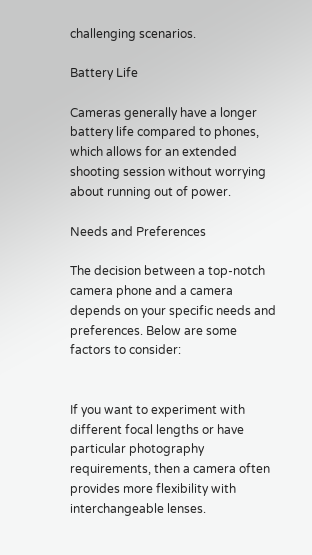challenging scenarios.

Battery Life

Cameras generally have a longer battery life compared to phones, which allows for an extended shooting session without worrying about running out of power.

Needs and Preferences

The decision between a top-notch camera phone and a camera depends on your specific needs and preferences. Below are some factors to consider:


If you want to experiment with different focal lengths or have particular photography requirements, then a camera often provides more flexibility with interchangeable lenses.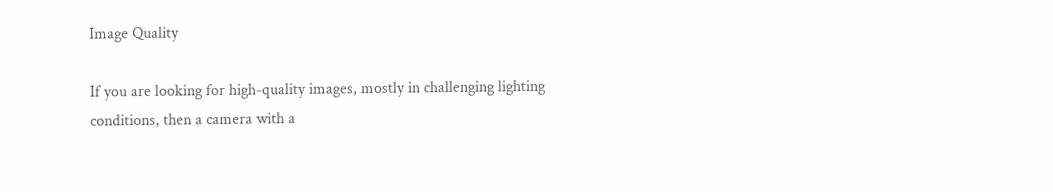Image Quality

If you are looking for high-quality images, mostly in challenging lighting conditions, then a camera with a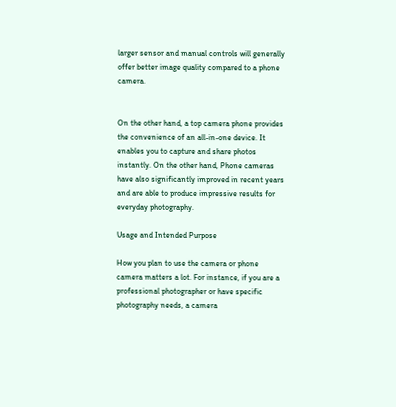larger sensor and manual controls will generally offer better image quality compared to a phone camera.


On the other hand, a top camera phone provides the convenience of an all-in-one device. It enables you to capture and share photos instantly. On the other hand, Phone cameras have also significantly improved in recent years and are able to produce impressive results for everyday photography.

Usage and Intended Purpose

How you plan to use the camera or phone camera matters a lot. For instance, if you are a professional photographer or have specific photography needs, a camera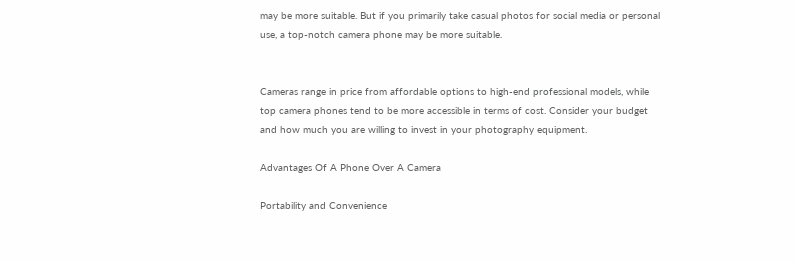may be more suitable. But if you primarily take casual photos for social media or personal use, a top-notch camera phone may be more suitable.


Cameras range in price from affordable options to high-end professional models, while top camera phones tend to be more accessible in terms of cost. Consider your budget and how much you are willing to invest in your photography equipment.

Advantages Of A Phone Over A Camera

Portability and Convenience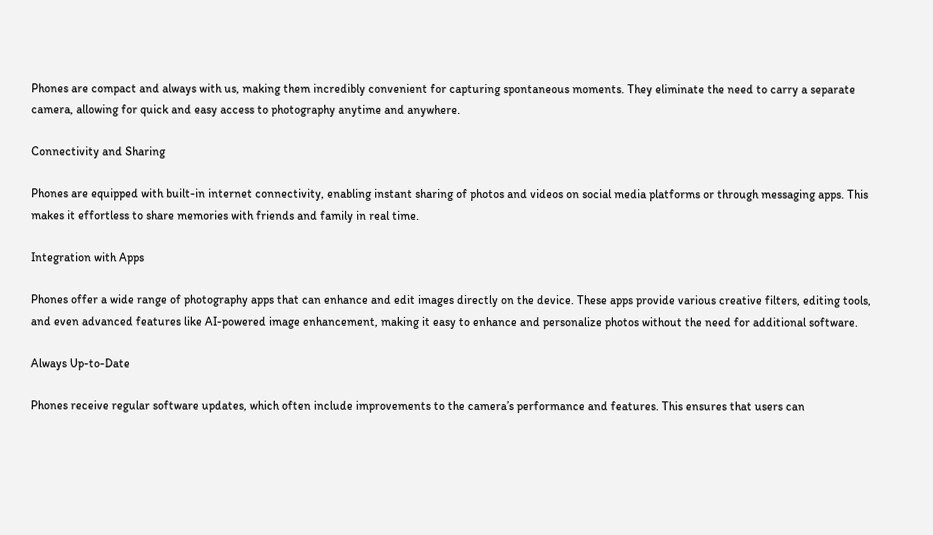Phones are compact and always with us, making them incredibly convenient for capturing spontaneous moments. They eliminate the need to carry a separate camera, allowing for quick and easy access to photography anytime and anywhere.

Connectivity and Sharing

Phones are equipped with built-in internet connectivity, enabling instant sharing of photos and videos on social media platforms or through messaging apps. This makes it effortless to share memories with friends and family in real time.

Integration with Apps

Phones offer a wide range of photography apps that can enhance and edit images directly on the device. These apps provide various creative filters, editing tools, and even advanced features like AI-powered image enhancement, making it easy to enhance and personalize photos without the need for additional software.

Always Up-to-Date

Phones receive regular software updates, which often include improvements to the camera’s performance and features. This ensures that users can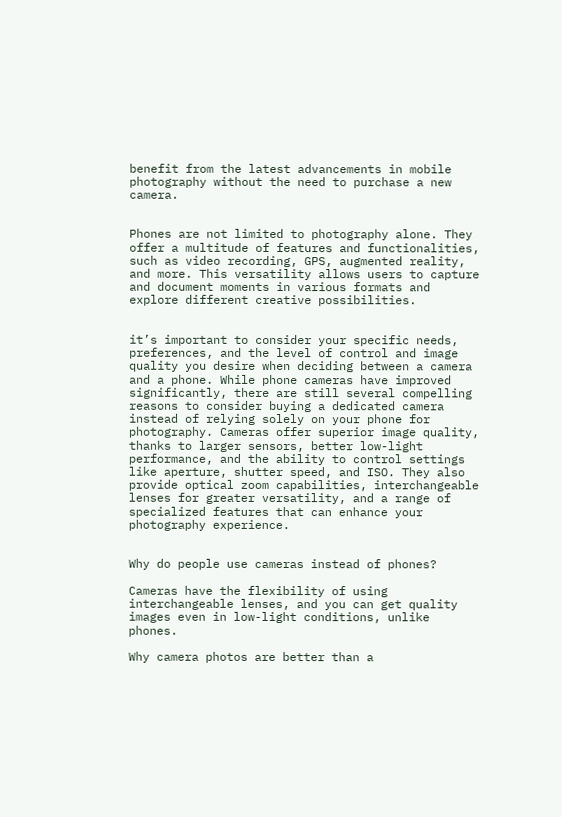benefit from the latest advancements in mobile photography without the need to purchase a new camera.


Phones are not limited to photography alone. They offer a multitude of features and functionalities, such as video recording, GPS, augmented reality, and more. This versatility allows users to capture and document moments in various formats and explore different creative possibilities.


it’s important to consider your specific needs, preferences, and the level of control and image quality you desire when deciding between a camera and a phone. While phone cameras have improved significantly, there are still several compelling reasons to consider buying a dedicated camera instead of relying solely on your phone for photography. Cameras offer superior image quality, thanks to larger sensors, better low-light performance, and the ability to control settings like aperture, shutter speed, and ISO. They also provide optical zoom capabilities, interchangeable lenses for greater versatility, and a range of specialized features that can enhance your photography experience.


Why do people use cameras instead of phones?

Cameras have the flexibility of using interchangeable lenses, and you can get quality images even in low-light conditions, unlike phones.

Why camera photos are better than a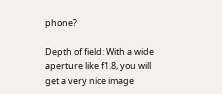phone?

Depth of field: With a wide aperture like f1.8, you will get a very nice image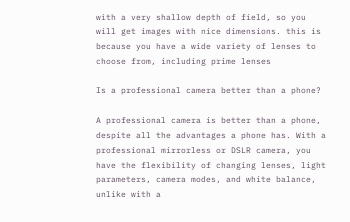with a very shallow depth of field, so you will get images with nice dimensions. this is because you have a wide variety of lenses to choose from, including prime lenses

Is a professional camera better than a phone?

A professional camera is better than a phone, despite all the advantages a phone has. With a professional mirrorless or DSLR camera, you have the flexibility of changing lenses, light parameters, camera modes, and white balance, unlike with a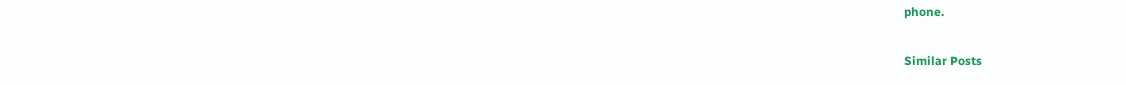phone.

Similar Posts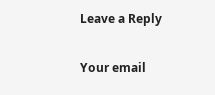Leave a Reply

Your email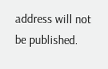address will not be published.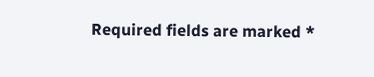Required fields are marked *